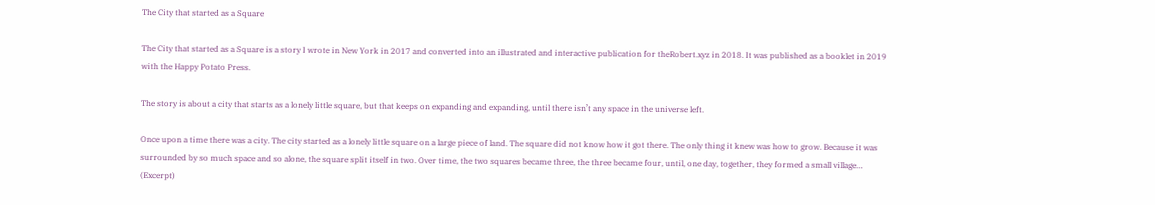The City that started as a Square

The City that started as a Square is a story I wrote in New York in 2017 and converted into an illustrated and interactive publication for theRobert.xyz in 2018. It was published as a booklet in 2019 with the Happy Potato Press.

The story is about a city that starts as a lonely little square, but that keeps on expanding and expanding, until there isn’t any space in the universe left.

Once upon a time there was a city. The city started as a lonely little square on a large piece of land. The square did not know how it got there. The only thing it knew was how to grow. Because it was surrounded by so much space and so alone, the square split itself in two. Over time, the two squares became three, the three became four, until, one day, together, they formed a small village… (Excerpt)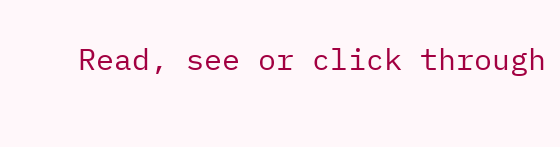Read, see or click through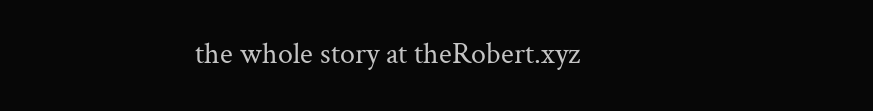the whole story at theRobert.xyz